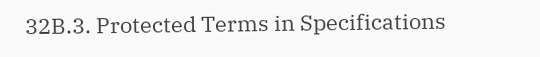32B.3. Protected Terms in Specifications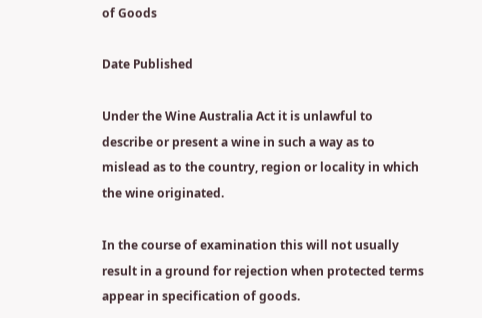of Goods

Date Published

Under the Wine Australia Act it is unlawful to describe or present a wine in such a way as to mislead as to the country, region or locality in which the wine originated.

In the course of examination this will not usually result in a ground for rejection when protected terms appear in specification of goods.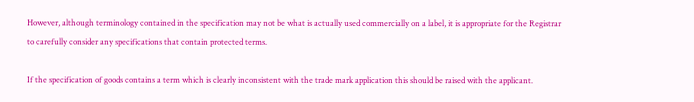However, although terminology contained in the specification may not be what is actually used commercially on a label, it is appropriate for the Registrar to carefully consider any specifications that contain protected terms.

If the specification of goods contains a term which is clearly inconsistent with the trade mark application this should be raised with the applicant.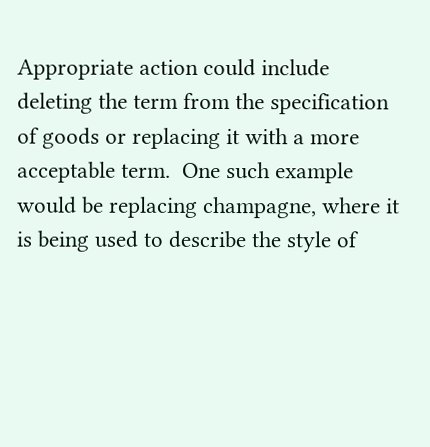Appropriate action could include deleting the term from the specification of goods or replacing it with a more acceptable term.  One such example would be replacing champagne, where it is being used to describe the style of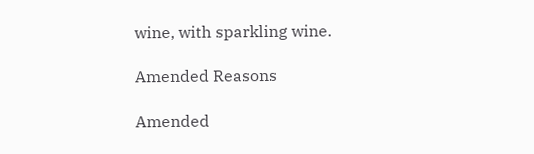wine, with sparkling wine.

Amended Reasons

Amended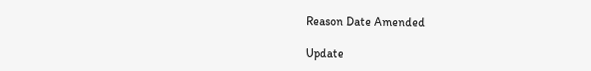Reason Date Amended

Update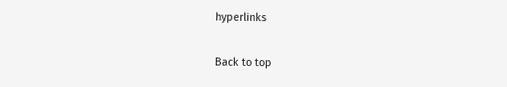hyperlinks

Back to top